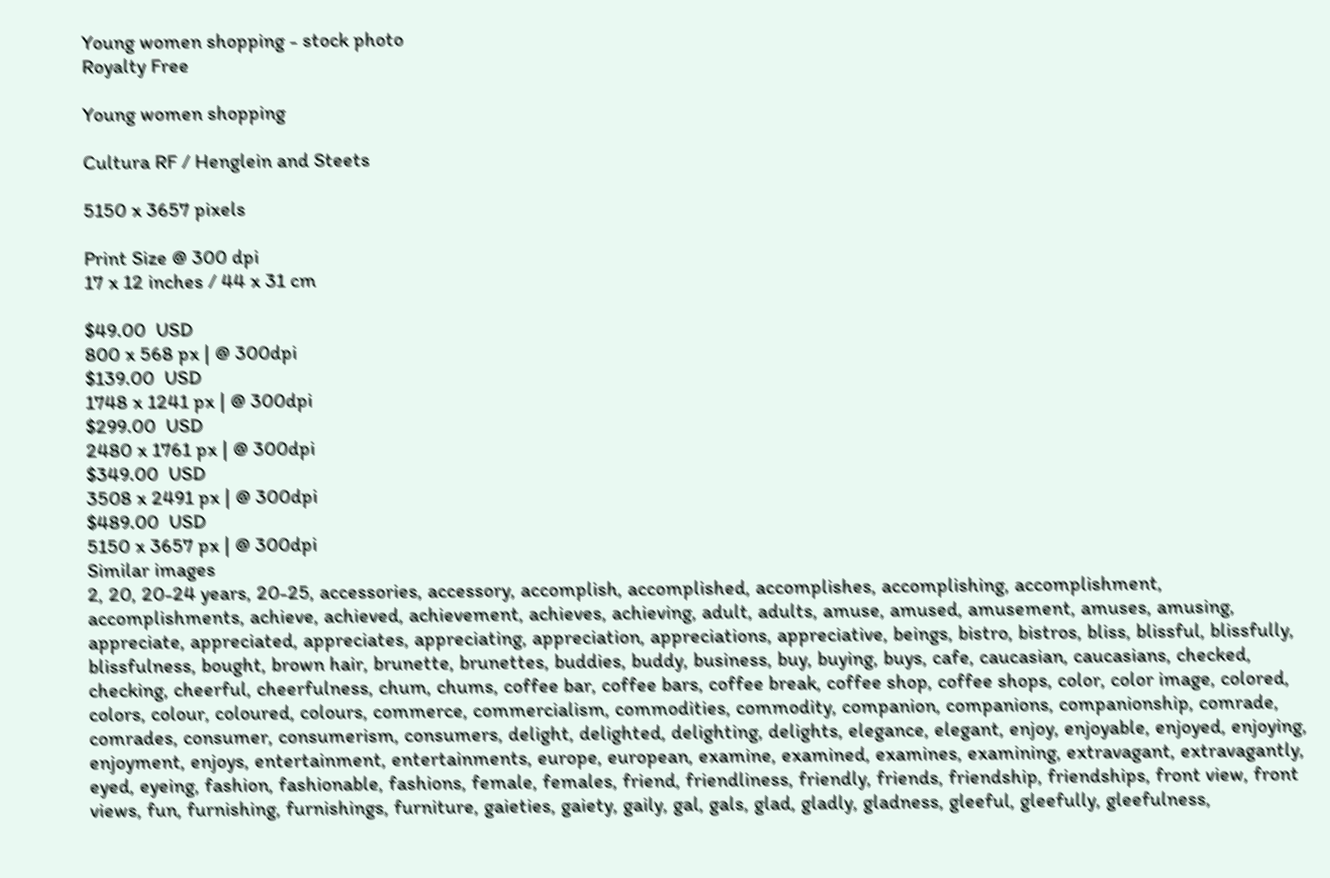Young women shopping - stock photo
Royalty Free

Young women shopping

Cultura RF / Henglein and Steets

5150 x 3657 pixels

Print Size @ 300 dpi
17 x 12 inches / 44 x 31 cm

$49.00  USD
800 x 568 px | @ 300dpi
$139.00  USD
1748 x 1241 px | @ 300dpi
$299.00  USD
2480 x 1761 px | @ 300dpi
$349.00  USD
3508 x 2491 px | @ 300dpi
$489.00  USD
5150 x 3657 px | @ 300dpi
Similar images
2, 20, 20-24 years, 20-25, accessories, accessory, accomplish, accomplished, accomplishes, accomplishing, accomplishment, accomplishments, achieve, achieved, achievement, achieves, achieving, adult, adults, amuse, amused, amusement, amuses, amusing, appreciate, appreciated, appreciates, appreciating, appreciation, appreciations, appreciative, beings, bistro, bistros, bliss, blissful, blissfully, blissfulness, bought, brown hair, brunette, brunettes, buddies, buddy, business, buy, buying, buys, cafe, caucasian, caucasians, checked, checking, cheerful, cheerfulness, chum, chums, coffee bar, coffee bars, coffee break, coffee shop, coffee shops, color, color image, colored, colors, colour, coloured, colours, commerce, commercialism, commodities, commodity, companion, companions, companionship, comrade, comrades, consumer, consumerism, consumers, delight, delighted, delighting, delights, elegance, elegant, enjoy, enjoyable, enjoyed, enjoying, enjoyment, enjoys, entertainment, entertainments, europe, european, examine, examined, examines, examining, extravagant, extravagantly, eyed, eyeing, fashion, fashionable, fashions, female, females, friend, friendliness, friendly, friends, friendship, friendships, front view, front views, fun, furnishing, furnishings, furniture, gaieties, gaiety, gaily, gal, gals, glad, gladly, gladness, gleeful, gleefully, gleefulness,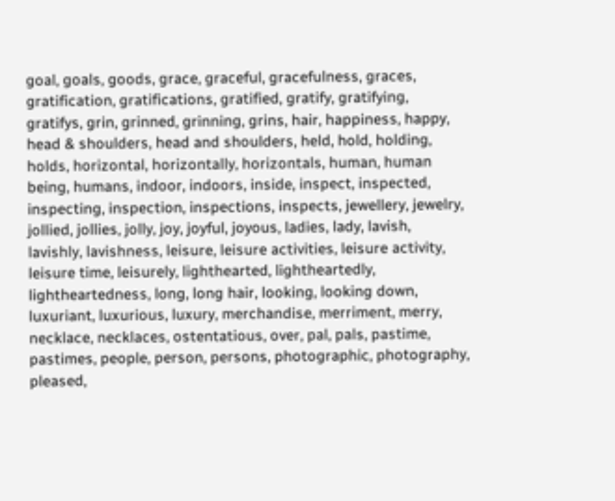goal, goals, goods, grace, graceful, gracefulness, graces, gratification, gratifications, gratified, gratify, gratifying, gratifys, grin, grinned, grinning, grins, hair, happiness, happy, head & shoulders, head and shoulders, held, hold, holding, holds, horizontal, horizontally, horizontals, human, human being, humans, indoor, indoors, inside, inspect, inspected, inspecting, inspection, inspections, inspects, jewellery, jewelry, jollied, jollies, jolly, joy, joyful, joyous, ladies, lady, lavish, lavishly, lavishness, leisure, leisure activities, leisure activity, leisure time, leisurely, lighthearted, lightheartedly, lightheartedness, long, long hair, looking, looking down, luxuriant, luxurious, luxury, merchandise, merriment, merry, necklace, necklaces, ostentatious, over, pal, pals, pastime, pastimes, people, person, persons, photographic, photography, pleased,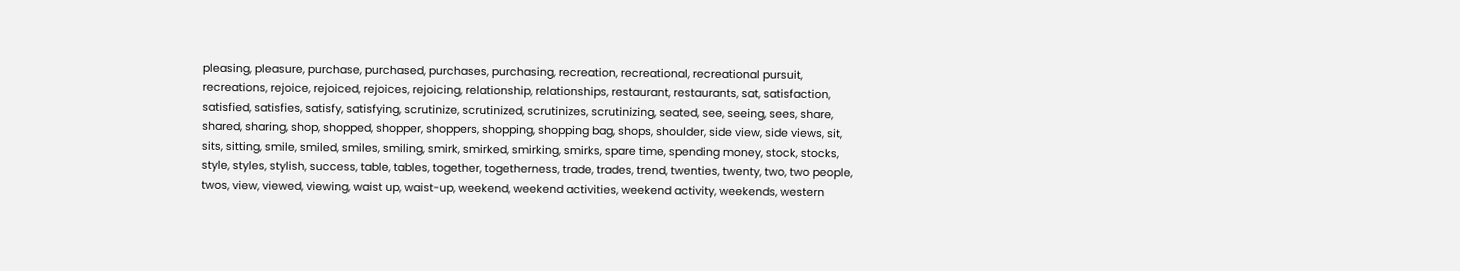pleasing, pleasure, purchase, purchased, purchases, purchasing, recreation, recreational, recreational pursuit, recreations, rejoice, rejoiced, rejoices, rejoicing, relationship, relationships, restaurant, restaurants, sat, satisfaction, satisfied, satisfies, satisfy, satisfying, scrutinize, scrutinized, scrutinizes, scrutinizing, seated, see, seeing, sees, share, shared, sharing, shop, shopped, shopper, shoppers, shopping, shopping bag, shops, shoulder, side view, side views, sit, sits, sitting, smile, smiled, smiles, smiling, smirk, smirked, smirking, smirks, spare time, spending money, stock, stocks, style, styles, stylish, success, table, tables, together, togetherness, trade, trades, trend, twenties, twenty, two, two people, twos, view, viewed, viewing, waist up, waist-up, weekend, weekend activities, weekend activity, weekends, western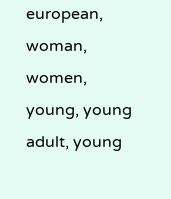european, woman, women, young, young adult, young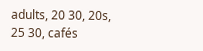adults, 20 30, 20s, 25 30, cafés